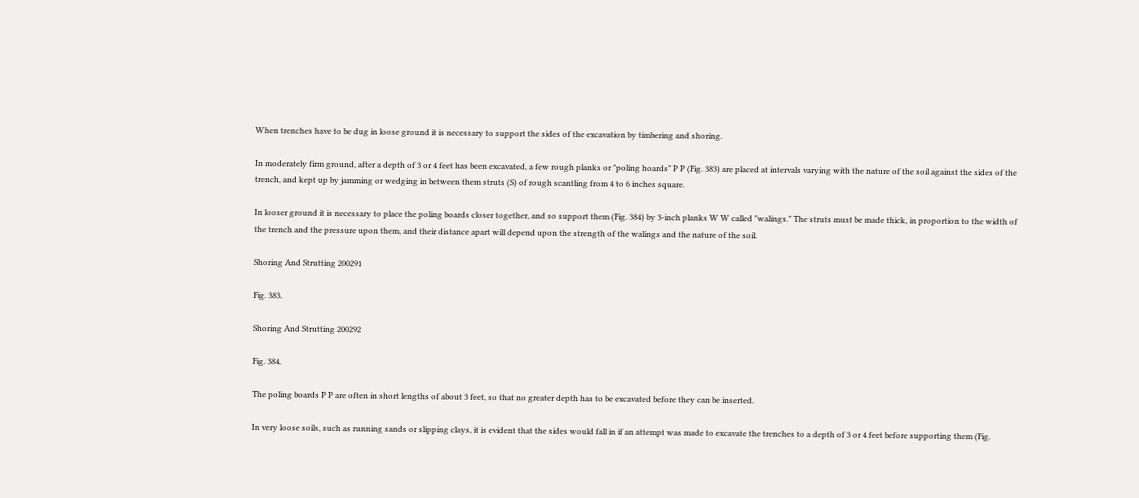When trenches have to be dug in loose ground it is necessary to support the sides of the excavation by timbering and shoring.

In moderately firm ground, after a depth of 3 or 4 feet has been excavated, a few rough planks or "poling hoards" P P (Fig. 383) are placed at intervals varying with the nature of the soil against the sides of the trench, and kept up by jamming or wedging in between them struts (S) of rough scantling from 4 to 6 inches square.

In looser ground it is necessary to place the poling boards closer together, and so support them (Fig. 384) by 3-inch planks W W called "walings." The struts must be made thick, in proportion to the width of the trench and the pressure upon them, and their distance apart will depend upon the strength of the walings and the nature of the soil.

Shoring And Strutting 200291

Fig. 383.

Shoring And Strutting 200292

Fig. 384.

The poling boards P P are often in short lengths of about 3 feet, so that no greater depth has to be excavated before they can be inserted.

In very loose soils, such as running sands or slipping clays, it is evident that the sides would fall in if an attempt was made to excavate the trenches to a depth of 3 or 4 feet before supporting them (Fig.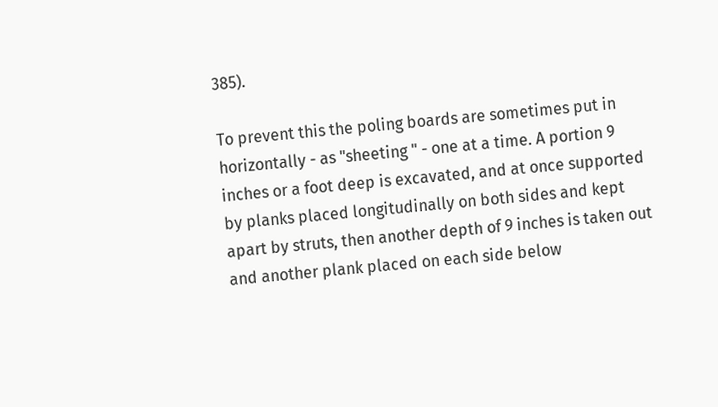385).

To prevent this the poling boards are sometimes put in horizontally - as "sheeting " - one at a time. A portion 9 inches or a foot deep is excavated, and at once supported by planks placed longitudinally on both sides and kept apart by struts, then another depth of 9 inches is taken out and another plank placed on each side below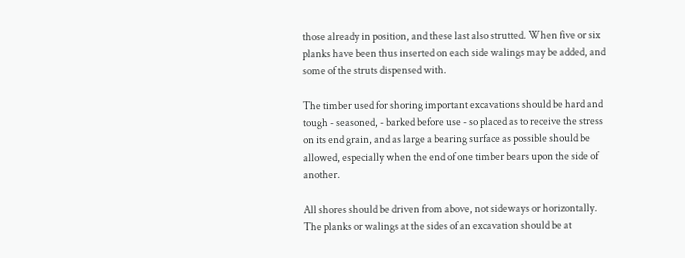those already in position, and these last also strutted. When five or six planks have been thus inserted on each side walings may be added, and some of the struts dispensed with.

The timber used for shoring important excavations should be hard and tough - seasoned, - barked before use - so placed as to receive the stress on its end grain, and as large a bearing surface as possible should be allowed, especially when the end of one timber bears upon the side of another.

All shores should be driven from above, not sideways or horizontally. The planks or walings at the sides of an excavation should be at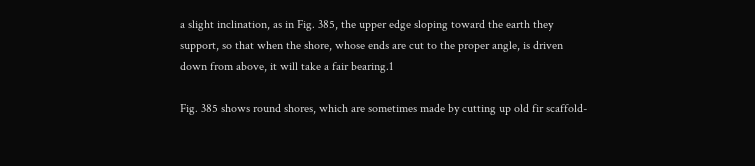a slight inclination, as in Fig. 385, the upper edge sloping toward the earth they support, so that when the shore, whose ends are cut to the proper angle, is driven down from above, it will take a fair bearing.1

Fig. 385 shows round shores, which are sometimes made by cutting up old fir scaffold-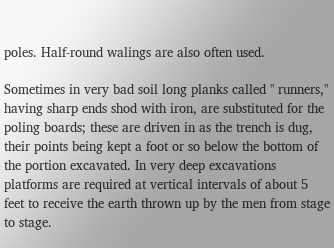poles. Half-round walings are also often used.

Sometimes in very bad soil long planks called " runners," having sharp ends shod with iron, are substituted for the poling boards; these are driven in as the trench is dug, their points being kept a foot or so below the bottom of the portion excavated. In very deep excavations platforms are required at vertical intervals of about 5 feet to receive the earth thrown up by the men from stage to stage.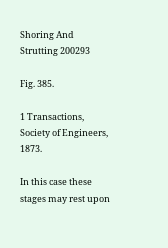Shoring And Strutting 200293

Fig. 385.

1 Transactions, Society of Engineers, 1873.

In this case these stages may rest upon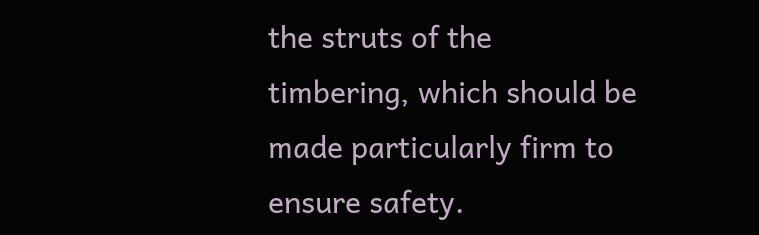the struts of the timbering, which should be made particularly firm to ensure safety.